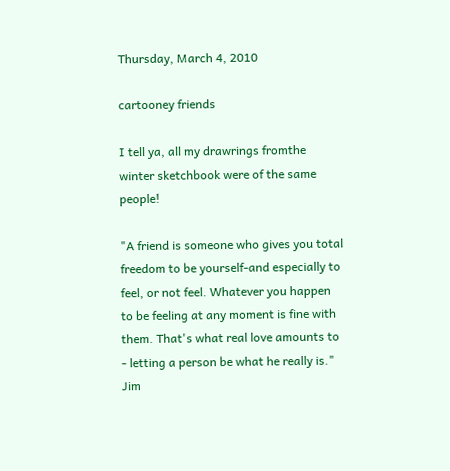Thursday, March 4, 2010

cartooney friends

I tell ya, all my drawrings fromthe winter sketchbook were of the same people!

"A friend is someone who gives you total freedom to be yourself-and especially to feel, or not feel. Whatever you happen to be feeling at any moment is fine with them. That's what real love amounts to - letting a person be what he really is."
Jim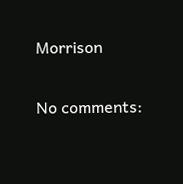Morrison

No comments: